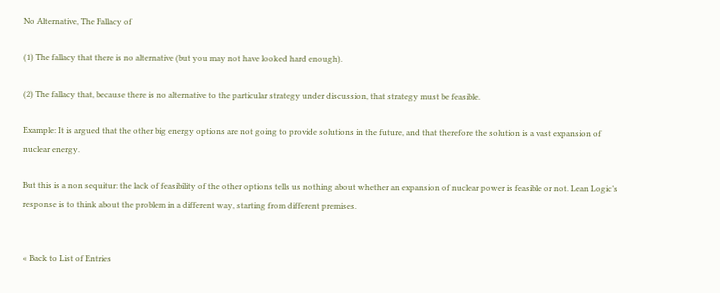No Alternative, The Fallacy of

(1) The fallacy that there is no alternative (but you may not have looked hard enough).

(2) The fallacy that, because there is no alternative to the particular strategy under discussion, that strategy must be feasible.

Example: It is argued that the other big energy options are not going to provide solutions in the future, and that therefore the solution is a vast expansion of nuclear energy.

But this is a non sequitur: the lack of feasibility of the other options tells us nothing about whether an expansion of nuclear power is feasible or not. Lean Logic’s response is to think about the problem in a different way, starting from different premises.


« Back to List of Entries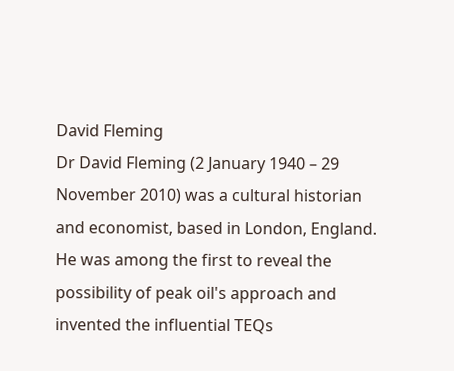David Fleming
Dr David Fleming (2 January 1940 – 29 November 2010) was a cultural historian and economist, based in London, England. He was among the first to reveal the possibility of peak oil's approach and invented the influential TEQs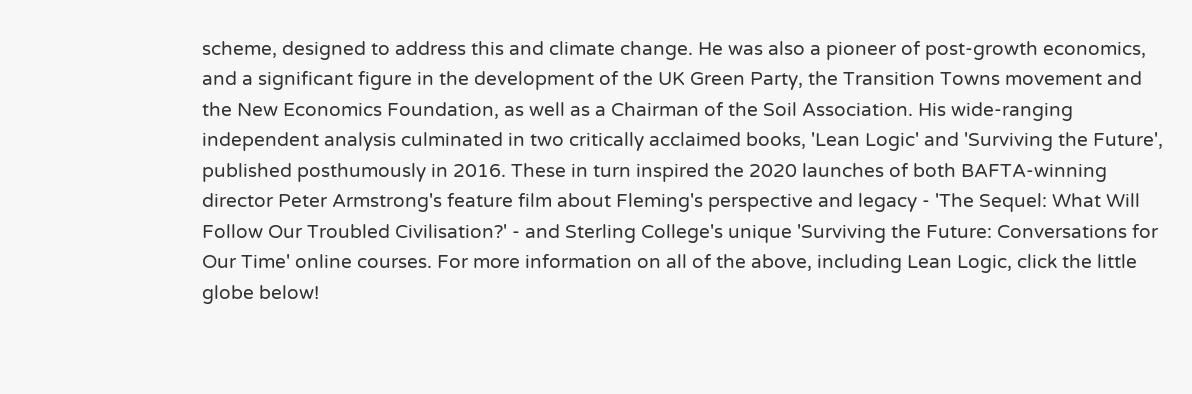scheme, designed to address this and climate change. He was also a pioneer of post-growth economics, and a significant figure in the development of the UK Green Party, the Transition Towns movement and the New Economics Foundation, as well as a Chairman of the Soil Association. His wide-ranging independent analysis culminated in two critically acclaimed books, 'Lean Logic' and 'Surviving the Future', published posthumously in 2016. These in turn inspired the 2020 launches of both BAFTA-winning director Peter Armstrong's feature film about Fleming's perspective and legacy - 'The Sequel: What Will Follow Our Troubled Civilisation?' - and Sterling College's unique 'Surviving the Future: Conversations for Our Time' online courses. For more information on all of the above, including Lean Logic, click the little globe below!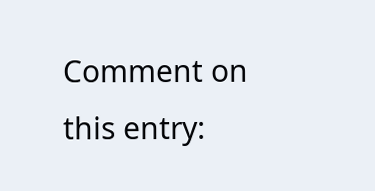Comment on this entry: